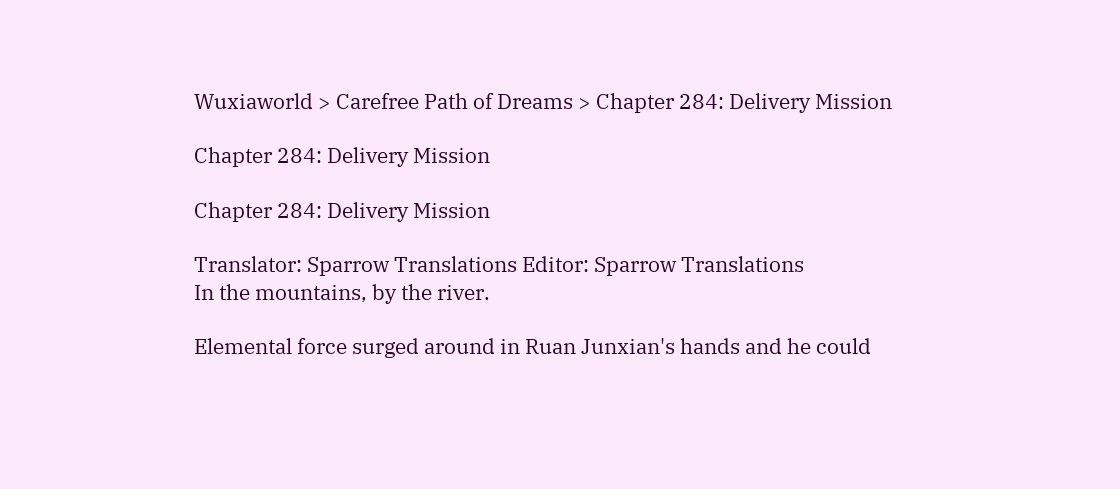Wuxiaworld > Carefree Path of Dreams > Chapter 284: Delivery Mission

Chapter 284: Delivery Mission

Chapter 284: Delivery Mission

Translator: Sparrow Translations Editor: Sparrow Translations
In the mountains, by the river.

Elemental force surged around in Ruan Junxian's hands and he could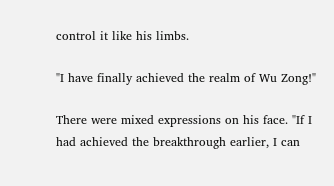control it like his limbs.

"I have finally achieved the realm of Wu Zong!"

There were mixed expressions on his face. "If I had achieved the breakthrough earlier, I can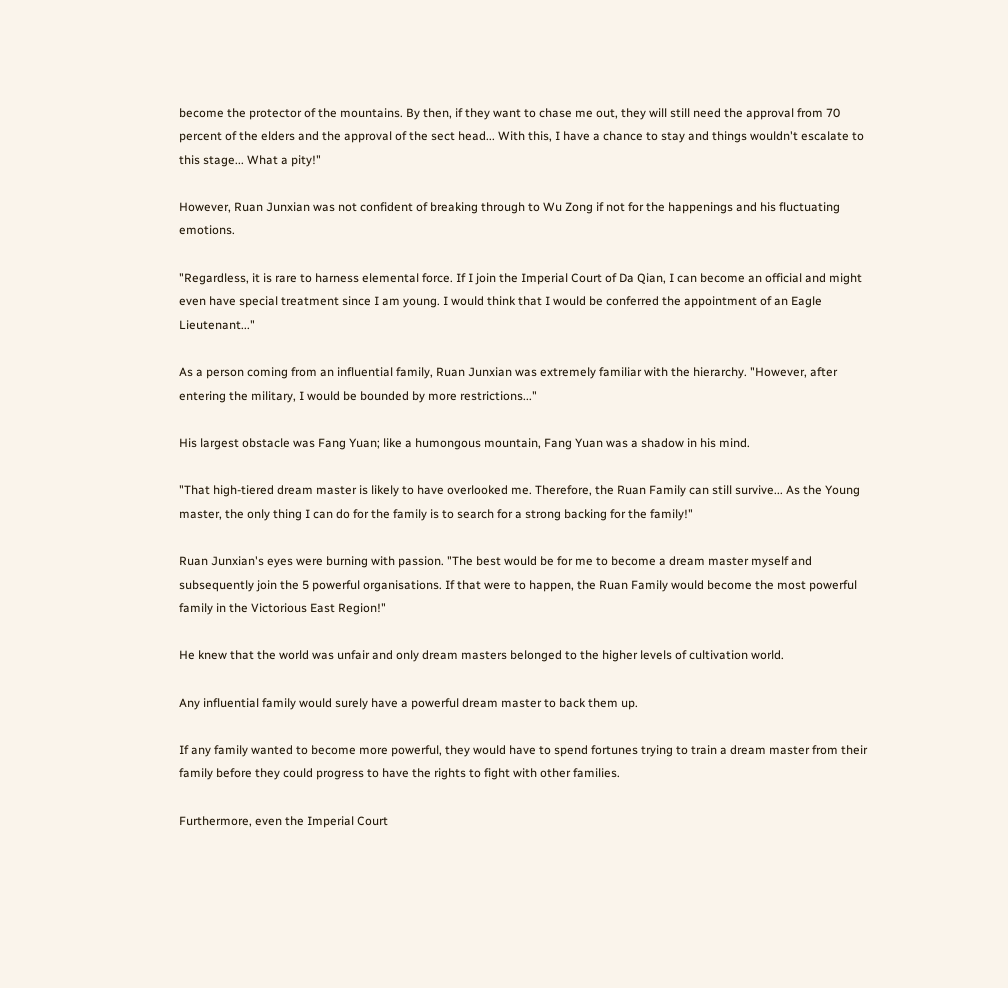become the protector of the mountains. By then, if they want to chase me out, they will still need the approval from 70 percent of the elders and the approval of the sect head... With this, I have a chance to stay and things wouldn't escalate to this stage... What a pity!"

However, Ruan Junxian was not confident of breaking through to Wu Zong if not for the happenings and his fluctuating emotions.

"Regardless, it is rare to harness elemental force. If I join the Imperial Court of Da Qian, I can become an official and might even have special treatment since I am young. I would think that I would be conferred the appointment of an Eagle Lieutenant..."

As a person coming from an influential family, Ruan Junxian was extremely familiar with the hierarchy. "However, after entering the military, I would be bounded by more restrictions..."

His largest obstacle was Fang Yuan; like a humongous mountain, Fang Yuan was a shadow in his mind.

"That high-tiered dream master is likely to have overlooked me. Therefore, the Ruan Family can still survive... As the Young master, the only thing I can do for the family is to search for a strong backing for the family!"

Ruan Junxian's eyes were burning with passion. "The best would be for me to become a dream master myself and subsequently join the 5 powerful organisations. If that were to happen, the Ruan Family would become the most powerful family in the Victorious East Region!"

He knew that the world was unfair and only dream masters belonged to the higher levels of cultivation world.

Any influential family would surely have a powerful dream master to back them up.

If any family wanted to become more powerful, they would have to spend fortunes trying to train a dream master from their family before they could progress to have the rights to fight with other families.

Furthermore, even the Imperial Court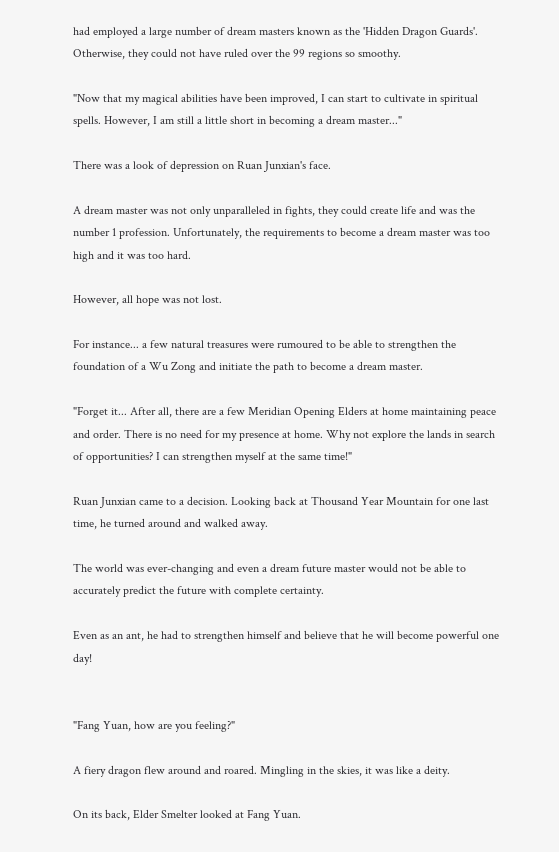had employed a large number of dream masters known as the 'Hidden Dragon Guards'. Otherwise, they could not have ruled over the 99 regions so smoothy.

"Now that my magical abilities have been improved, I can start to cultivate in spiritual spells. However, I am still a little short in becoming a dream master..."

There was a look of depression on Ruan Junxian's face.

A dream master was not only unparalleled in fights, they could create life and was the number 1 profession. Unfortunately, the requirements to become a dream master was too high and it was too hard.

However, all hope was not lost.

For instance... a few natural treasures were rumoured to be able to strengthen the foundation of a Wu Zong and initiate the path to become a dream master.

"Forget it... After all, there are a few Meridian Opening Elders at home maintaining peace and order. There is no need for my presence at home. Why not explore the lands in search of opportunities? I can strengthen myself at the same time!"

Ruan Junxian came to a decision. Looking back at Thousand Year Mountain for one last time, he turned around and walked away.

The world was ever-changing and even a dream future master would not be able to accurately predict the future with complete certainty.

Even as an ant, he had to strengthen himself and believe that he will become powerful one day!


"Fang Yuan, how are you feeling?"

A fiery dragon flew around and roared. Mingling in the skies, it was like a deity.

On its back, Elder Smelter looked at Fang Yuan.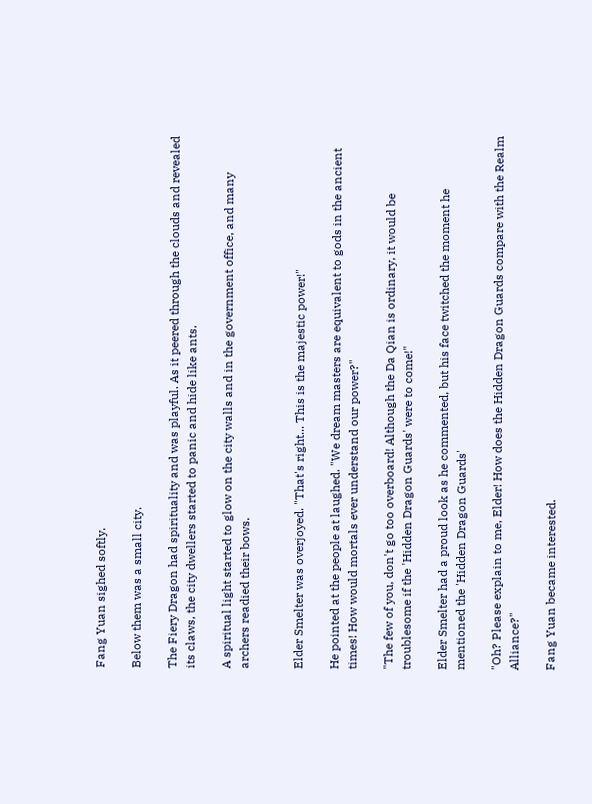Fang Yuan sighed softly.

Below them was a small city.

The Fiery Dragon had spirituality and was playful. As it peered through the clouds and revealed its claws, the city dwellers started to panic and hide like ants.

A spiritual light started to glow on the city walls and in the government office, and many archers readied their bows.


Elder Smelter was overjoyed. "That's right... This is the majestic power!"

He pointed at the people at laughed. "We dream masters are equivalent to gods in the ancient times! How would mortals ever understand our power?"

"The few of you, don't go too overboard! Although the Da Qian is ordinary, it would be troublesome if the 'Hidden Dragon Guards' were to come!"

Elder Smelter had a proud look as he commented, but his face twitched the moment he mentioned the 'Hidden Dragon Guards'

"Oh? Please explain to me, Elder! How does the Hidden Dragon Guards compare with the Realm Alliance?"

Fang Yuan became interested.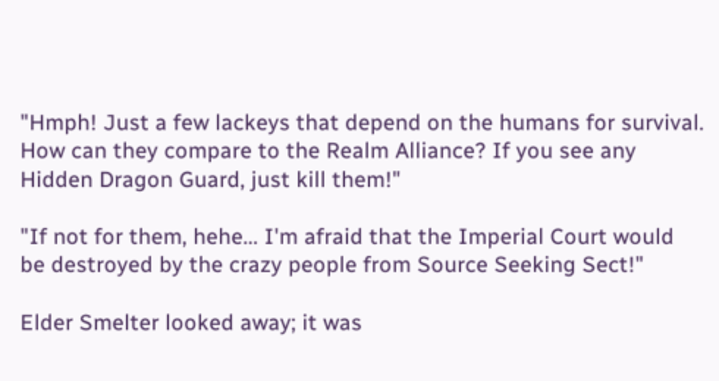"Hmph! Just a few lackeys that depend on the humans for survival. How can they compare to the Realm Alliance? If you see any Hidden Dragon Guard, just kill them!"

"If not for them, hehe... I'm afraid that the Imperial Court would be destroyed by the crazy people from Source Seeking Sect!"

Elder Smelter looked away; it was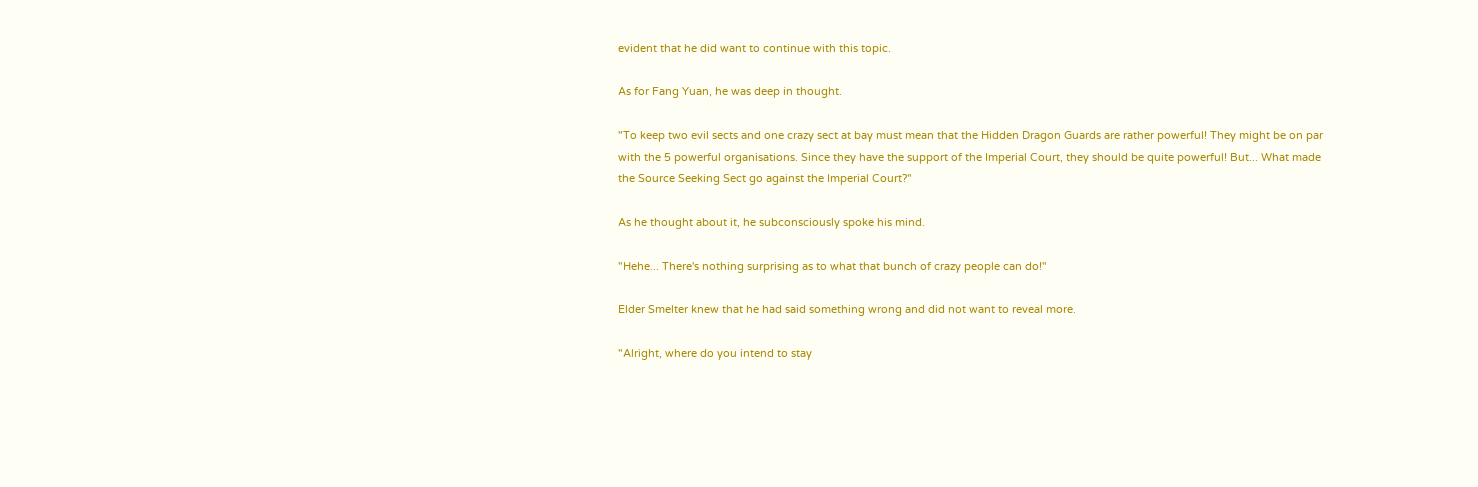evident that he did want to continue with this topic.

As for Fang Yuan, he was deep in thought.

"To keep two evil sects and one crazy sect at bay must mean that the Hidden Dragon Guards are rather powerful! They might be on par with the 5 powerful organisations. Since they have the support of the Imperial Court, they should be quite powerful! But... What made the Source Seeking Sect go against the Imperial Court?"

As he thought about it, he subconsciously spoke his mind.

"Hehe... There's nothing surprising as to what that bunch of crazy people can do!"

Elder Smelter knew that he had said something wrong and did not want to reveal more.

"Alright, where do you intend to stay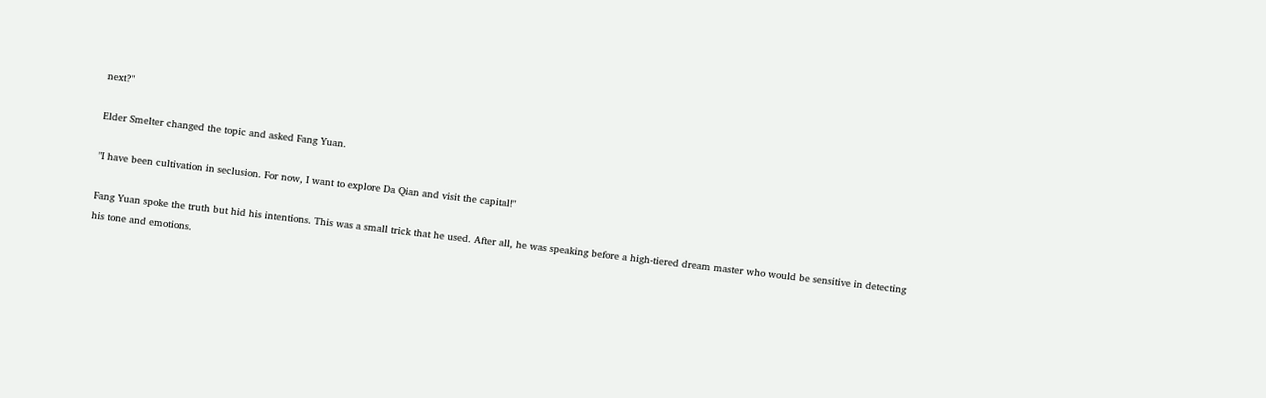next?"

Elder Smelter changed the topic and asked Fang Yuan.

"I have been cultivation in seclusion. For now, I want to explore Da Qian and visit the capital!"

Fang Yuan spoke the truth but hid his intentions. This was a small trick that he used. After all, he was speaking before a high-tiered dream master who would be sensitive in detecting his tone and emotions.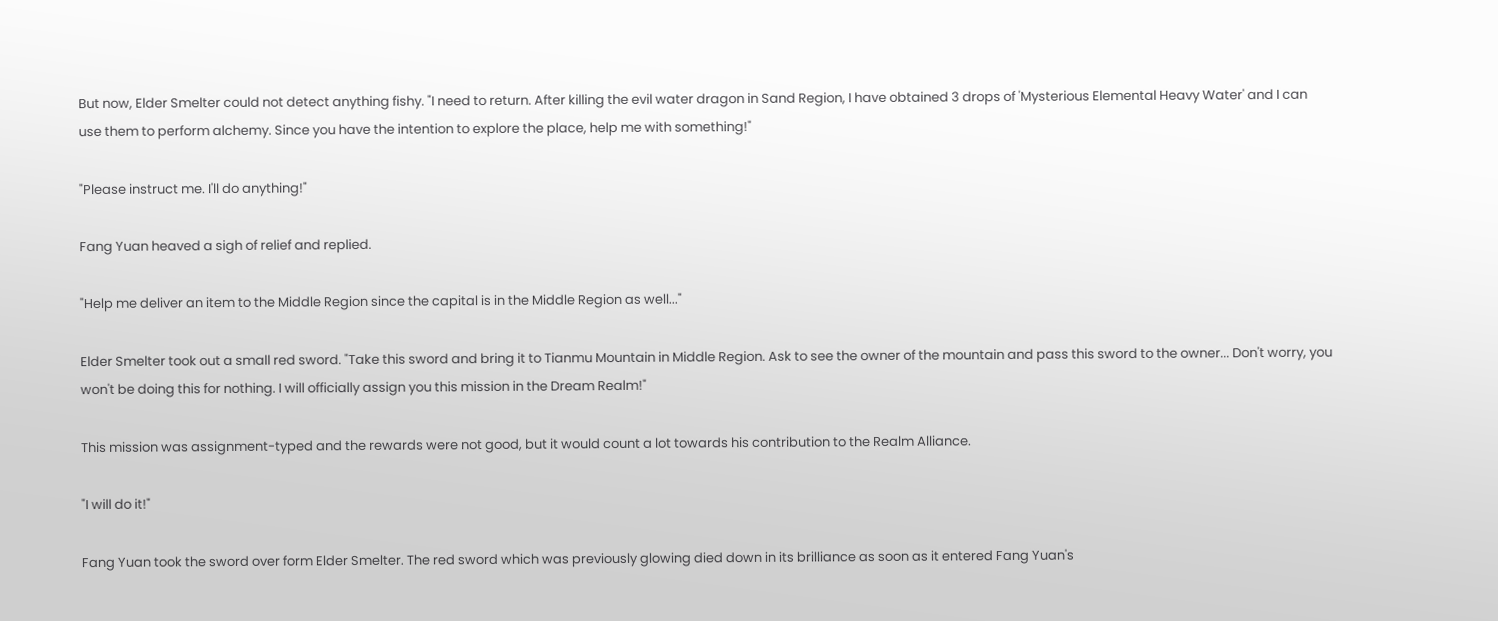But now, Elder Smelter could not detect anything fishy. "I need to return. After killing the evil water dragon in Sand Region, I have obtained 3 drops of 'Mysterious Elemental Heavy Water' and I can use them to perform alchemy. Since you have the intention to explore the place, help me with something!"

"Please instruct me. I'll do anything!"

Fang Yuan heaved a sigh of relief and replied.

"Help me deliver an item to the Middle Region since the capital is in the Middle Region as well..."

Elder Smelter took out a small red sword. "Take this sword and bring it to Tianmu Mountain in Middle Region. Ask to see the owner of the mountain and pass this sword to the owner... Don't worry, you won't be doing this for nothing. I will officially assign you this mission in the Dream Realm!"

This mission was assignment-typed and the rewards were not good, but it would count a lot towards his contribution to the Realm Alliance.

"I will do it!"

Fang Yuan took the sword over form Elder Smelter. The red sword which was previously glowing died down in its brilliance as soon as it entered Fang Yuan's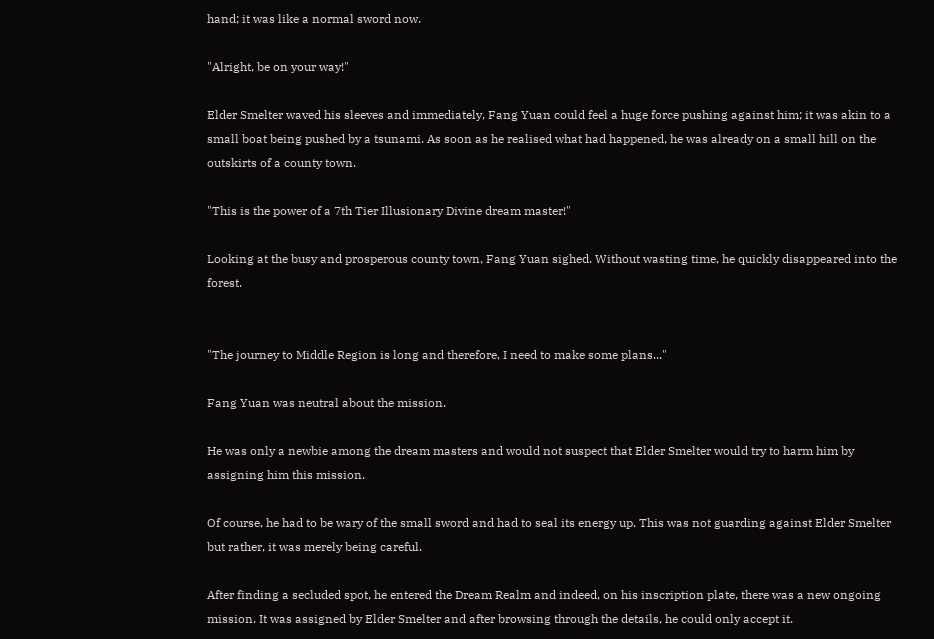hand; it was like a normal sword now.

"Alright, be on your way!"

Elder Smelter waved his sleeves and immediately, Fang Yuan could feel a huge force pushing against him; it was akin to a small boat being pushed by a tsunami. As soon as he realised what had happened, he was already on a small hill on the outskirts of a county town.

"This is the power of a 7th Tier Illusionary Divine dream master!"

Looking at the busy and prosperous county town, Fang Yuan sighed. Without wasting time, he quickly disappeared into the forest.


"The journey to Middle Region is long and therefore, I need to make some plans..."

Fang Yuan was neutral about the mission.

He was only a newbie among the dream masters and would not suspect that Elder Smelter would try to harm him by assigning him this mission.

Of course, he had to be wary of the small sword and had to seal its energy up. This was not guarding against Elder Smelter but rather, it was merely being careful.

After finding a secluded spot, he entered the Dream Realm and indeed, on his inscription plate, there was a new ongoing mission. It was assigned by Elder Smelter and after browsing through the details, he could only accept it.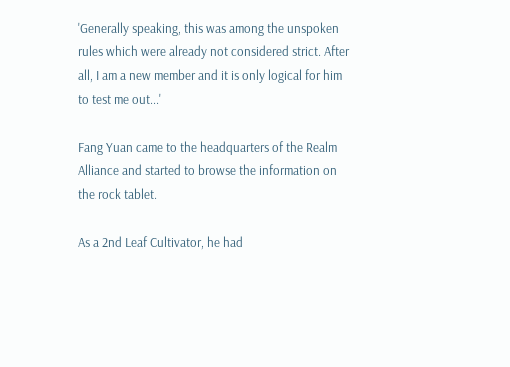'Generally speaking, this was among the unspoken rules which were already not considered strict. After all, I am a new member and it is only logical for him to test me out...'

Fang Yuan came to the headquarters of the Realm Alliance and started to browse the information on the rock tablet.

As a 2nd Leaf Cultivator, he had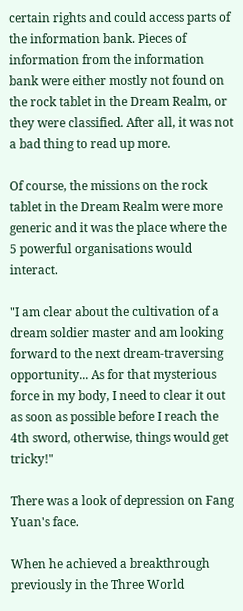certain rights and could access parts of the information bank. Pieces of information from the information bank were either mostly not found on the rock tablet in the Dream Realm, or they were classified. After all, it was not a bad thing to read up more.

Of course, the missions on the rock tablet in the Dream Realm were more generic and it was the place where the 5 powerful organisations would interact.

"I am clear about the cultivation of a dream soldier master and am looking forward to the next dream-traversing opportunity... As for that mysterious force in my body, I need to clear it out as soon as possible before I reach the 4th sword, otherwise, things would get tricky!"

There was a look of depression on Fang Yuan's face.

When he achieved a breakthrough previously in the Three World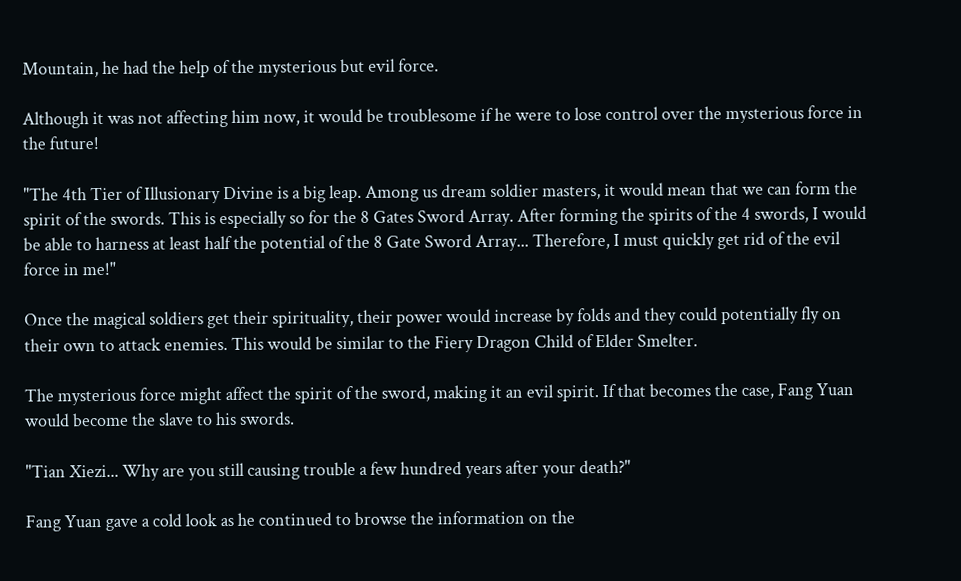Mountain, he had the help of the mysterious but evil force.

Although it was not affecting him now, it would be troublesome if he were to lose control over the mysterious force in the future!

"The 4th Tier of Illusionary Divine is a big leap. Among us dream soldier masters, it would mean that we can form the spirit of the swords. This is especially so for the 8 Gates Sword Array. After forming the spirits of the 4 swords, I would be able to harness at least half the potential of the 8 Gate Sword Array... Therefore, I must quickly get rid of the evil force in me!"

Once the magical soldiers get their spirituality, their power would increase by folds and they could potentially fly on their own to attack enemies. This would be similar to the Fiery Dragon Child of Elder Smelter.

The mysterious force might affect the spirit of the sword, making it an evil spirit. If that becomes the case, Fang Yuan would become the slave to his swords.

"Tian Xiezi... Why are you still causing trouble a few hundred years after your death?"

Fang Yuan gave a cold look as he continued to browse the information on the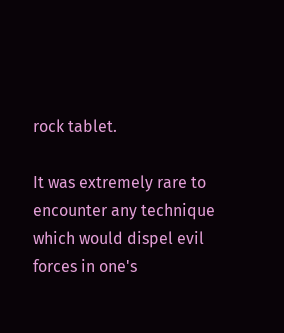rock tablet.

It was extremely rare to encounter any technique which would dispel evil forces in one's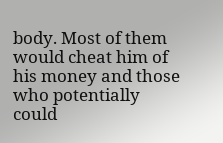body. Most of them would cheat him of his money and those who potentially could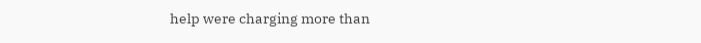help were charging more than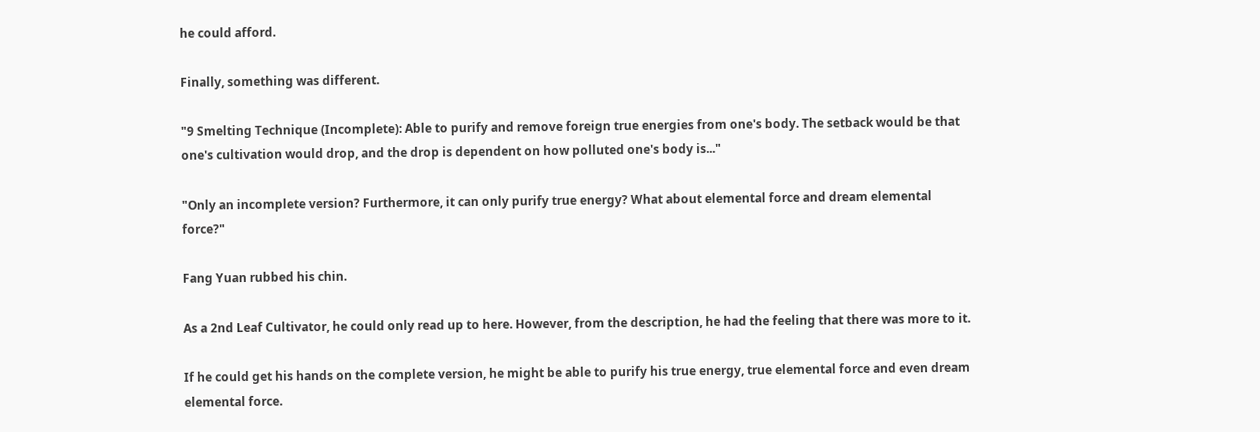he could afford.

Finally, something was different.

"9 Smelting Technique (Incomplete): Able to purify and remove foreign true energies from one's body. The setback would be that one's cultivation would drop, and the drop is dependent on how polluted one's body is..."

"Only an incomplete version? Furthermore, it can only purify true energy? What about elemental force and dream elemental force?"

Fang Yuan rubbed his chin.

As a 2nd Leaf Cultivator, he could only read up to here. However, from the description, he had the feeling that there was more to it.

If he could get his hands on the complete version, he might be able to purify his true energy, true elemental force and even dream elemental force.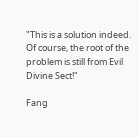"This is a solution indeed. Of course, the root of the problem is still from Evil Divine Sect!"

Fang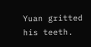Yuan gritted his teeth.